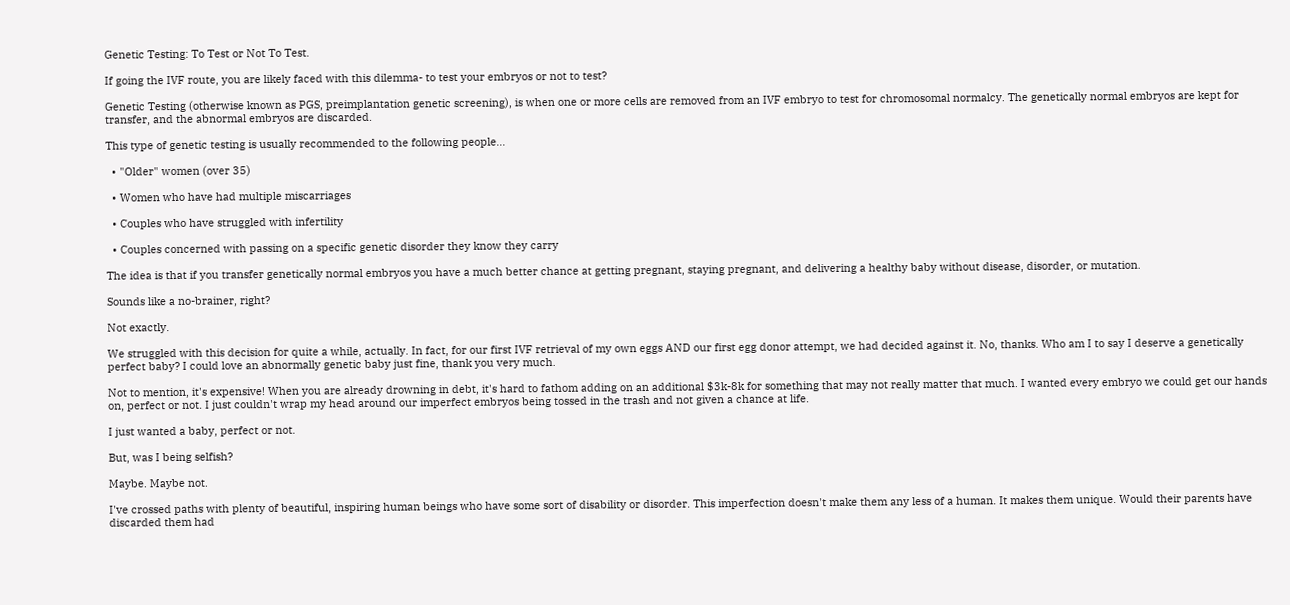Genetic Testing: To Test or Not To Test.

If going the IVF route, you are likely faced with this dilemma- to test your embryos or not to test?

Genetic Testing (otherwise known as PGS, preimplantation genetic screening), is when one or more cells are removed from an IVF embryo to test for chromosomal normalcy. The genetically normal embryos are kept for transfer, and the abnormal embryos are discarded.

This type of genetic testing is usually recommended to the following people...

  • "Older" women (over 35)

  • Women who have had multiple miscarriages

  • Couples who have struggled with infertility

  • Couples concerned with passing on a specific genetic disorder they know they carry

The idea is that if you transfer genetically normal embryos you have a much better chance at getting pregnant, staying pregnant, and delivering a healthy baby without disease, disorder, or mutation.

Sounds like a no-brainer, right?

Not exactly.

We struggled with this decision for quite a while, actually. In fact, for our first IVF retrieval of my own eggs AND our first egg donor attempt, we had decided against it. No, thanks. Who am I to say I deserve a genetically perfect baby? I could love an abnormally genetic baby just fine, thank you very much.

Not to mention, it's expensive! When you are already drowning in debt, it's hard to fathom adding on an additional $3k-8k for something that may not really matter that much. I wanted every embryo we could get our hands on, perfect or not. I just couldn't wrap my head around our imperfect embryos being tossed in the trash and not given a chance at life.

I just wanted a baby, perfect or not.

But, was I being selfish?

Maybe. Maybe not.

I've crossed paths with plenty of beautiful, inspiring human beings who have some sort of disability or disorder. This imperfection doesn't make them any less of a human. It makes them unique. Would their parents have discarded them had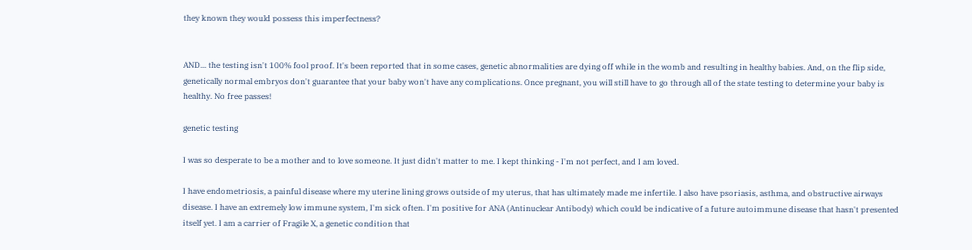they known they would possess this imperfectness?


AND... the testing isn't 100% fool proof. It's been reported that in some cases, genetic abnormalities are dying off while in the womb and resulting in healthy babies. And, on the flip side, genetically normal embryos don't guarantee that your baby won't have any complications. Once pregnant, you will still have to go through all of the state testing to determine your baby is healthy. No free passes!

genetic testing

I was so desperate to be a mother and to love someone. It just didn't matter to me. I kept thinking - I'm not perfect, and I am loved.

I have endometriosis, a painful disease where my uterine lining grows outside of my uterus, that has ultimately made me infertile. I also have psoriasis, asthma, and obstructive airways disease. I have an extremely low immune system, I'm sick often. I'm positive for ANA (Antinuclear Antibody) which could be indicative of a future autoimmune disease that hasn't presented itself yet. I am a carrier of Fragile X, a genetic condition that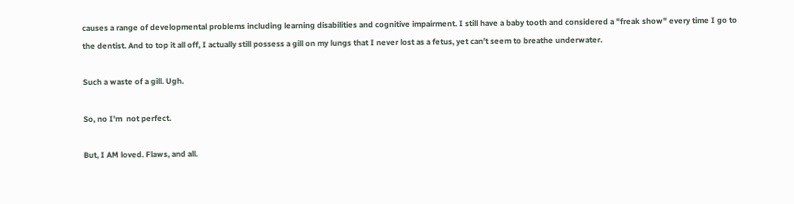causes a range of developmental problems including learning disabilities and cognitive impairment. I still have a baby tooth and considered a "freak show" every time I go to the dentist. And to top it all off, I actually still possess a gill on my lungs that I never lost as a fetus, yet can't seem to breathe underwater.

Such a waste of a gill. Ugh.

So, no I'm  not perfect.

But, I AM loved. Flaws, and all.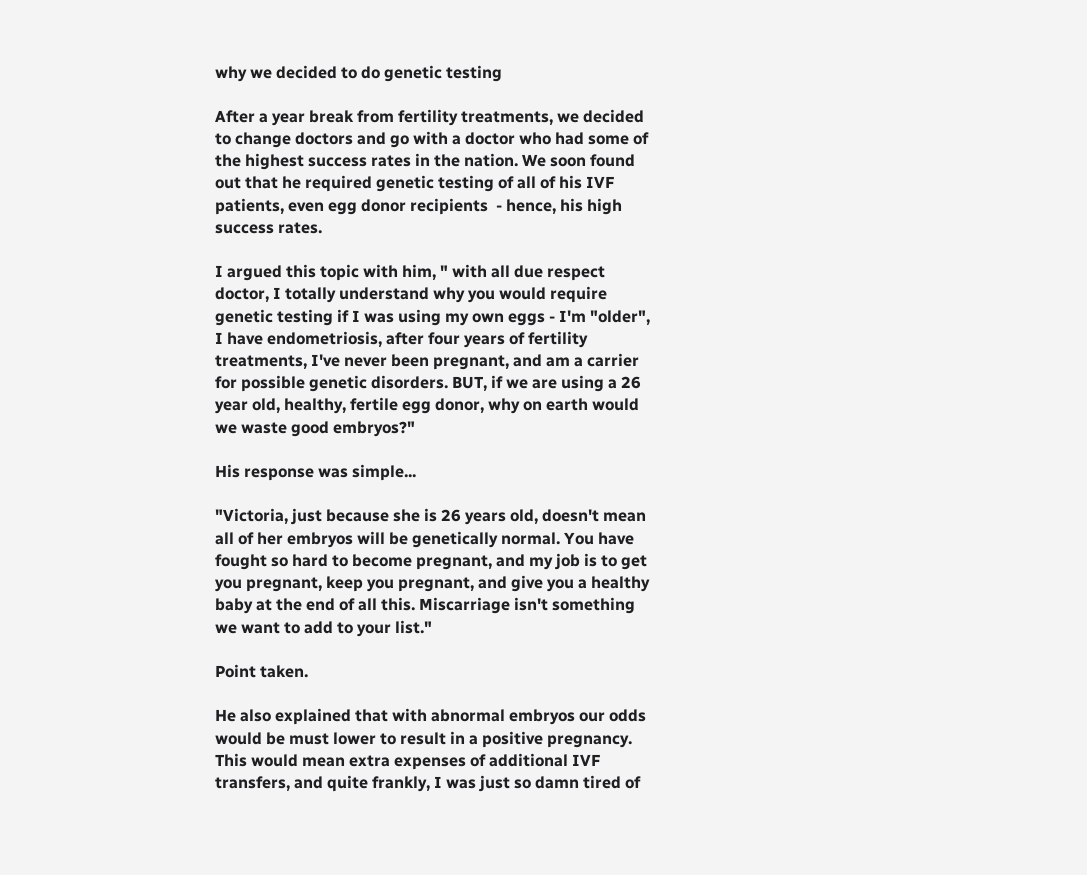why we decided to do genetic testing

After a year break from fertility treatments, we decided to change doctors and go with a doctor who had some of the highest success rates in the nation. We soon found out that he required genetic testing of all of his IVF patients, even egg donor recipients  - hence, his high success rates.

I argued this topic with him, " with all due respect doctor, I totally understand why you would require genetic testing if I was using my own eggs - I'm "older", I have endometriosis, after four years of fertility treatments, I've never been pregnant, and am a carrier for possible genetic disorders. BUT, if we are using a 26 year old, healthy, fertile egg donor, why on earth would we waste good embryos?"

His response was simple...

"Victoria, just because she is 26 years old, doesn't mean all of her embryos will be genetically normal. You have fought so hard to become pregnant, and my job is to get you pregnant, keep you pregnant, and give you a healthy baby at the end of all this. Miscarriage isn't something we want to add to your list."

Point taken.

He also explained that with abnormal embryos our odds would be must lower to result in a positive pregnancy. This would mean extra expenses of additional IVF transfers, and quite frankly, I was just so damn tired of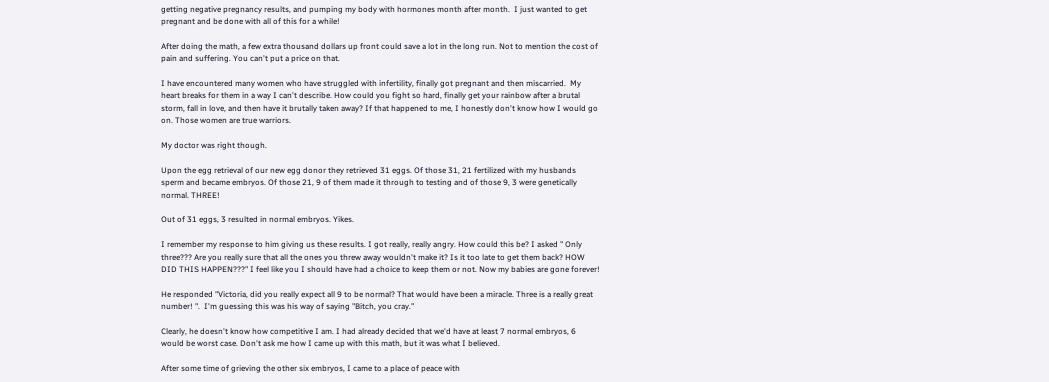getting negative pregnancy results, and pumping my body with hormones month after month.  I just wanted to get pregnant and be done with all of this for a while!

After doing the math, a few extra thousand dollars up front could save a lot in the long run. Not to mention the cost of pain and suffering. You can't put a price on that.

I have encountered many women who have struggled with infertility, finally got pregnant and then miscarried.  My heart breaks for them in a way I can't describe. How could you fight so hard, finally get your rainbow after a brutal storm, fall in love, and then have it brutally taken away? If that happened to me, I honestly don't know how I would go on. Those women are true warriors.

My doctor was right though.

Upon the egg retrieval of our new egg donor they retrieved 31 eggs. Of those 31, 21 fertilized with my husbands sperm and became embryos. Of those 21, 9 of them made it through to testing and of those 9, 3 were genetically normal. THREE!

Out of 31 eggs, 3 resulted in normal embryos. Yikes.

I remember my response to him giving us these results. I got really, really angry. How could this be? I asked " Only three??? Are you really sure that all the ones you threw away wouldn't make it? Is it too late to get them back? HOW DID THIS HAPPEN???" I feel like you I should have had a choice to keep them or not. Now my babies are gone forever!

He responded "Victoria, did you really expect all 9 to be normal? That would have been a miracle. Three is a really great number! ".  I'm guessing this was his way of saying "Bitch, you cray."

Clearly, he doesn't know how competitive I am. I had already decided that we'd have at least 7 normal embryos, 6 would be worst case. Don't ask me how I came up with this math, but it was what I believed.

After some time of grieving the other six embryos, I came to a place of peace with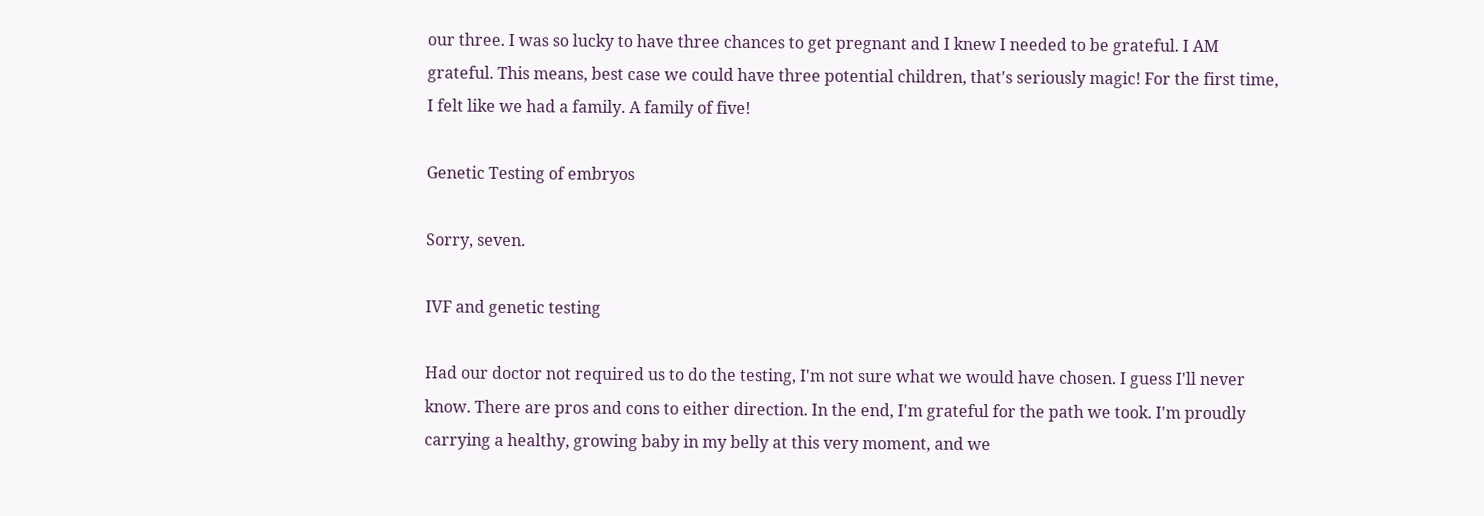our three. I was so lucky to have three chances to get pregnant and I knew I needed to be grateful. I AM grateful. This means, best case we could have three potential children, that's seriously magic! For the first time, I felt like we had a family. A family of five!

Genetic Testing of embryos

Sorry, seven.

IVF and genetic testing

Had our doctor not required us to do the testing, I'm not sure what we would have chosen. I guess I'll never know. There are pros and cons to either direction. In the end, I'm grateful for the path we took. I'm proudly carrying a healthy, growing baby in my belly at this very moment, and we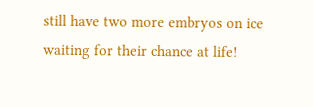still have two more embryos on ice waiting for their chance at life!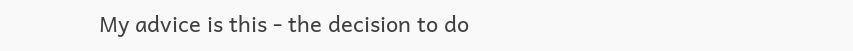My advice is this - the decision to do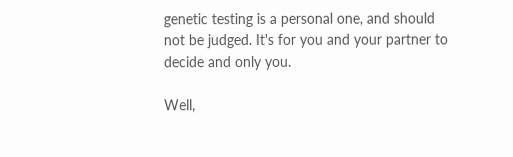genetic testing is a personal one, and should not be judged. It's for you and your partner to decide and only you.

Well,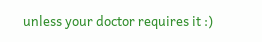unless your doctor requires it :)